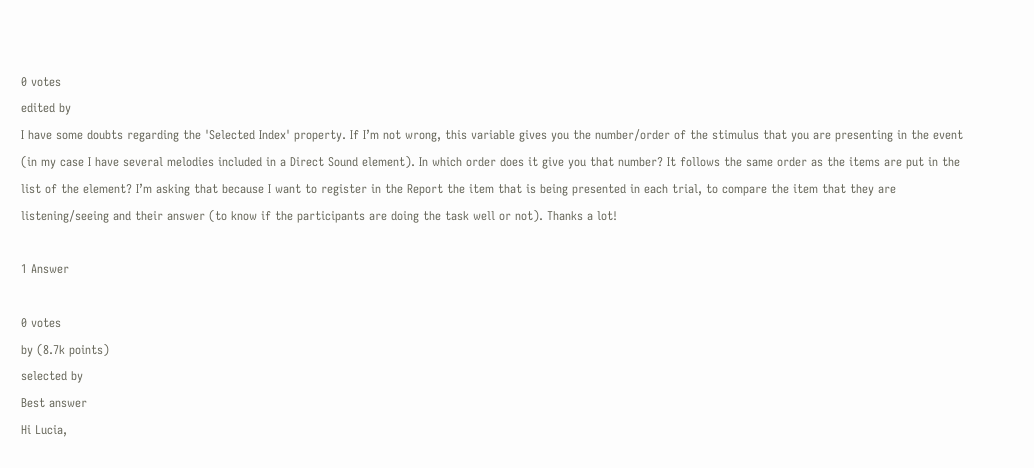0 votes
edited by
I have some doubts regarding the 'Selected Index' property. If I’m not wrong, this variable gives you the number/order of the stimulus that you are presenting in the event (in my case I have several melodies included in a Direct Sound element). In which order does it give you that number? It follows the same order as the items are put in the list of the element? I’m asking that because I want to register in the Report the item that is being presented in each trial, to compare the item that they are listening/seeing and their answer (to know if the participants are doing the task well or not). Thanks a lot!

1 Answer

0 votes
by (8.7k points)
selected by
Best answer
Hi Lucia,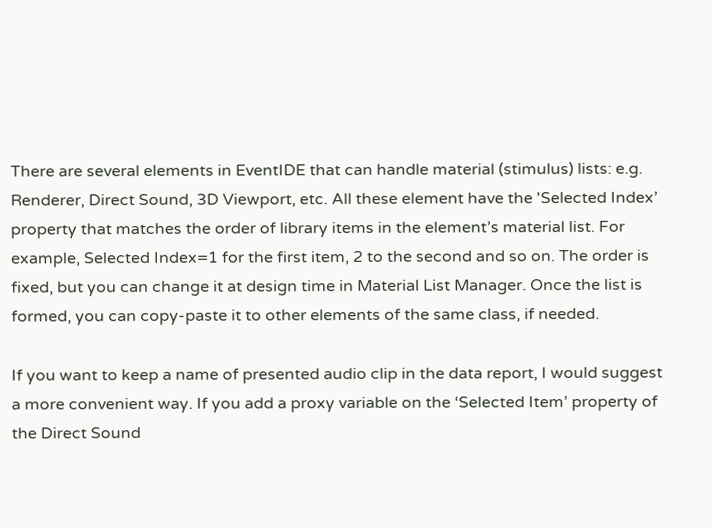There are several elements in EventIDE that can handle material (stimulus) lists: e.g. Renderer, Direct Sound, 3D Viewport, etc. All these element have the 'Selected Index’ property that matches the order of library items in the element’s material list. For example, Selected Index=1 for the first item, 2 to the second and so on. The order is fixed, but you can change it at design time in Material List Manager. Once the list is formed, you can copy-paste it to other elements of the same class, if needed.

If you want to keep a name of presented audio clip in the data report, I would suggest a more convenient way. If you add a proxy variable on the ‘Selected Item’ property of the Direct Sound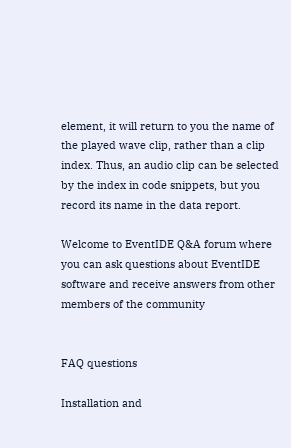element, it will return to you the name of the played wave clip, rather than a clip index. Thus, an audio clip can be selected by the index in code snippets, but you record its name in the data report.

Welcome to EventIDE Q&A forum where you can ask questions about EventIDE software and receive answers from other members of the community


FAQ questions

Installation and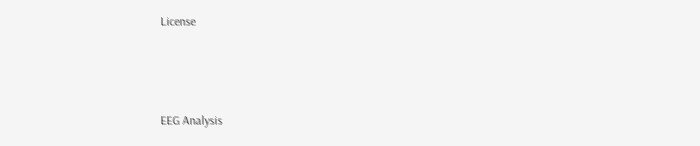License



EEG Analysis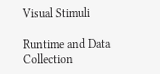Visual Stimuli

Runtime and Data Collection